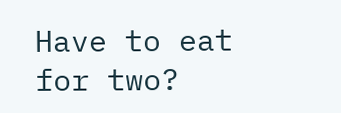Have to eat for two?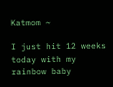Katmom ~

I just hit 12 weeks today with my rainbow baby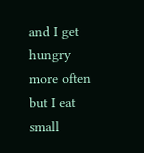and I get hungry more often but I eat small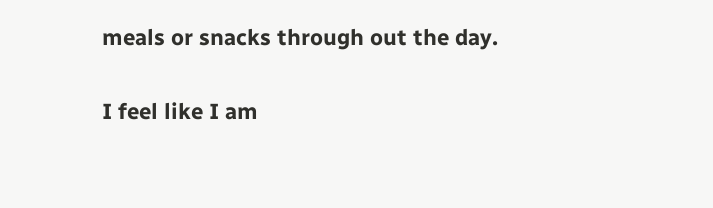meals or snacks through out the day.

I feel like I am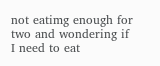not eatimg enough for two and wondering if I need to eat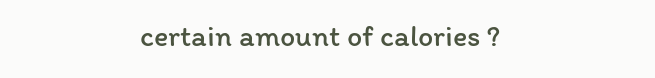certain amount of calories ?